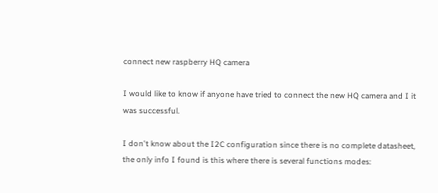connect new raspberry HQ camera

I would like to know if anyone have tried to connect the new HQ camera and I it was successful.

I don't know about the I2C configuration since there is no complete datasheet, the only info I found is this where there is several functions modes: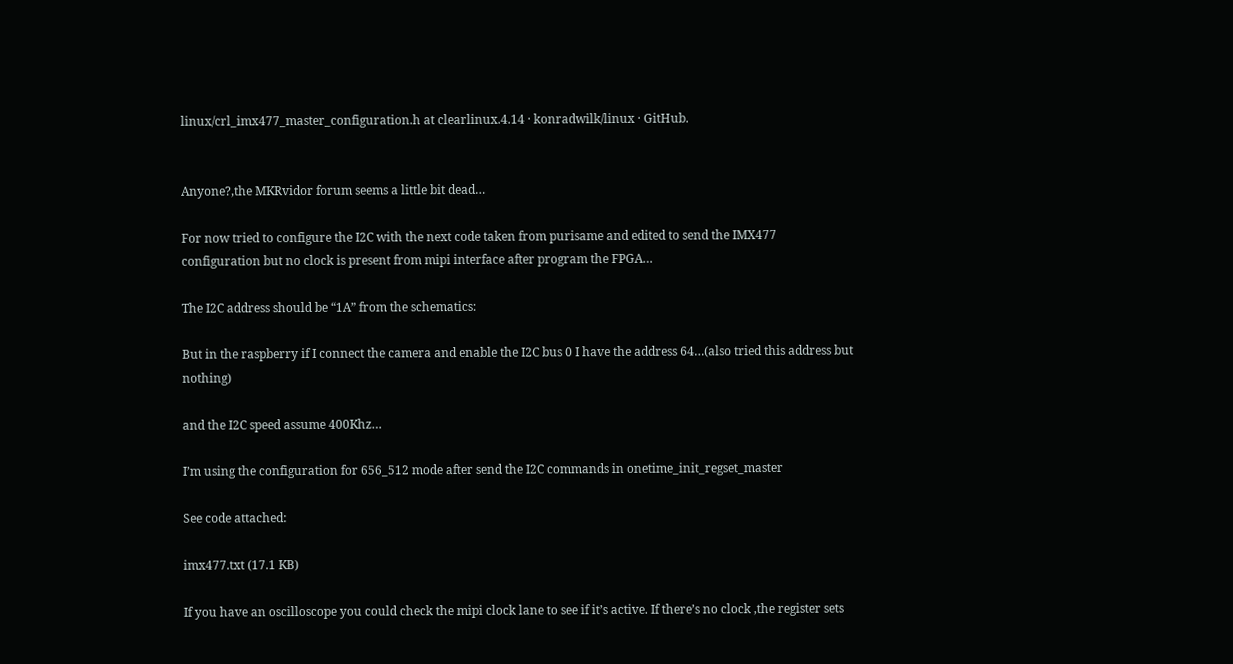linux/crl_imx477_master_configuration.h at clearlinux.4.14 · konradwilk/linux · GitHub.


Anyone?,the MKRvidor forum seems a little bit dead…

For now tried to configure the I2C with the next code taken from purisame and edited to send the IMX477 configuration but no clock is present from mipi interface after program the FPGA…

The I2C address should be “1A” from the schematics:

But in the raspberry if I connect the camera and enable the I2C bus 0 I have the address 64…(also tried this address but nothing)

and the I2C speed assume 400Khz…

I’m using the configuration for 656_512 mode after send the I2C commands in onetime_init_regset_master

See code attached:

imx477.txt (17.1 KB)

If you have an oscilloscope you could check the mipi clock lane to see if it’s active. If there’s no clock ,the register sets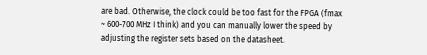are bad. Otherwise, the clock could be too fast for the FPGA (fmax ~ 600-700 MHz I think) and you can manually lower the speed by adjusting the register sets based on the datasheet.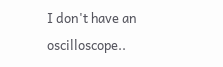I don't have an oscilloscope..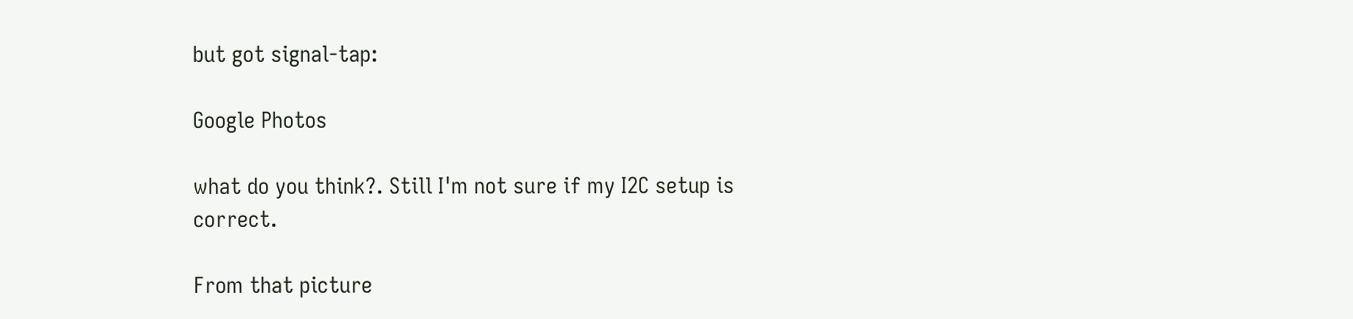but got signal-tap:

Google Photos

what do you think?. Still I'm not sure if my I2C setup is correct.

From that picture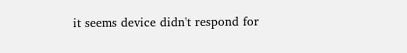it seems device didn't respond for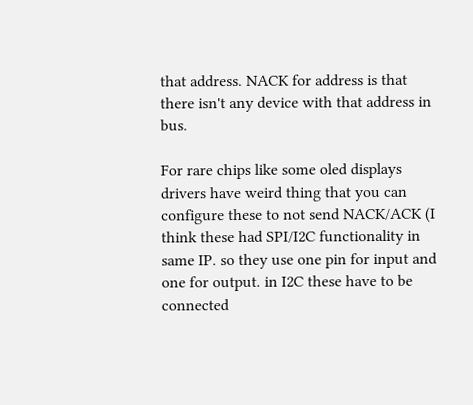that address. NACK for address is that there isn't any device with that address in bus.

For rare chips like some oled displays drivers have weird thing that you can configure these to not send NACK/ACK (I think these had SPI/I2C functionality in same IP. so they use one pin for input and one for output. in I2C these have to be connected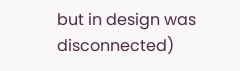but in design was disconnected)